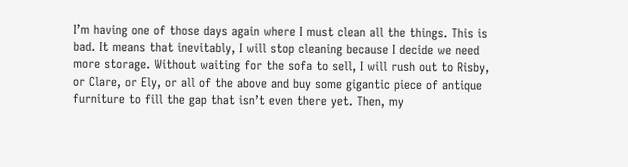I’m having one of those days again where I must clean all the things. This is bad. It means that inevitably, I will stop cleaning because I decide we need more storage. Without waiting for the sofa to sell, I will rush out to Risby, or Clare, or Ely, or all of the above and buy some gigantic piece of antique furniture to fill the gap that isn’t even there yet. Then, my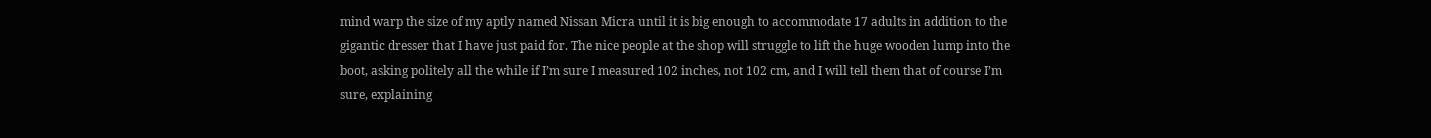mind warp the size of my aptly named Nissan Micra until it is big enough to accommodate 17 adults in addition to the gigantic dresser that I have just paid for. The nice people at the shop will struggle to lift the huge wooden lump into the boot, asking politely all the while if I’m sure I measured 102 inches, not 102 cm, and I will tell them that of course I’m sure, explaining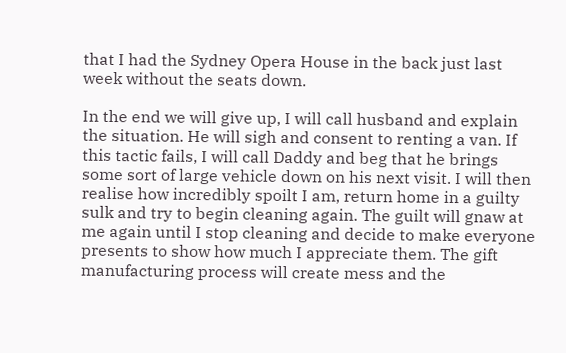that I had the Sydney Opera House in the back just last week without the seats down.

In the end we will give up, I will call husband and explain the situation. He will sigh and consent to renting a van. If this tactic fails, I will call Daddy and beg that he brings some sort of large vehicle down on his next visit. I will then realise how incredibly spoilt I am, return home in a guilty sulk and try to begin cleaning again. The guilt will gnaw at me again until I stop cleaning and decide to make everyone presents to show how much I appreciate them. The gift manufacturing process will create mess and the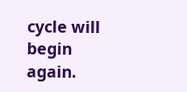cycle will begin again.